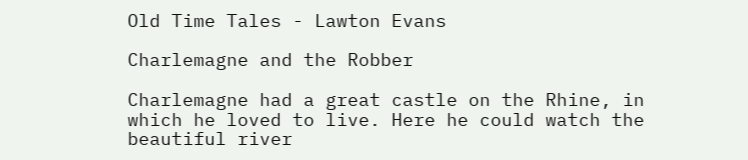Old Time Tales - Lawton Evans

Charlemagne and the Robber

Charlemagne had a great castle on the Rhine, in which he loved to live. Here he could watch the beautiful river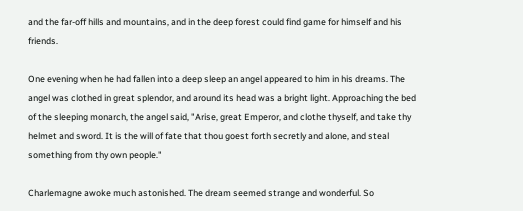and the far-off hills and mountains, and in the deep forest could find game for himself and his friends.

One evening when he had fallen into a deep sleep an angel appeared to him in his dreams. The angel was clothed in great splendor, and around its head was a bright light. Approaching the bed of the sleeping monarch, the angel said, "Arise, great Emperor, and clothe thyself, and take thy helmet and sword. It is the will of fate that thou goest forth secretly and alone, and steal something from thy own people."

Charlemagne awoke much astonished. The dream seemed strange and wonderful. So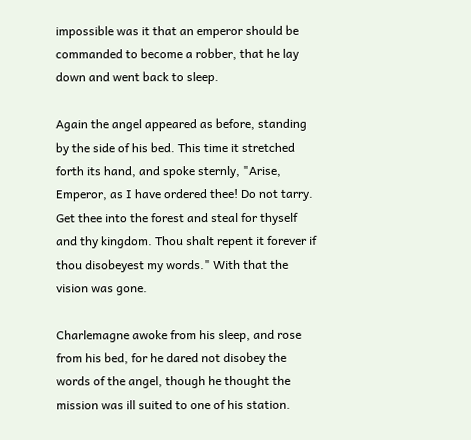impossible was it that an emperor should be commanded to become a robber, that he lay down and went back to sleep.

Again the angel appeared as before, standing by the side of his bed. This time it stretched forth its hand, and spoke sternly, "Arise, Emperor, as I have ordered thee! Do not tarry. Get thee into the forest and steal for thyself and thy kingdom. Thou shalt repent it forever if thou disobeyest my words." With that the vision was gone.

Charlemagne awoke from his sleep, and rose from his bed, for he dared not disobey the words of the angel, though he thought the mission was ill suited to one of his station.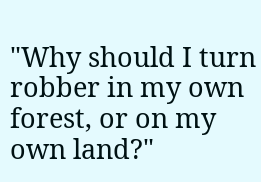"Why should I turn robber in my own forest, or on my own land?"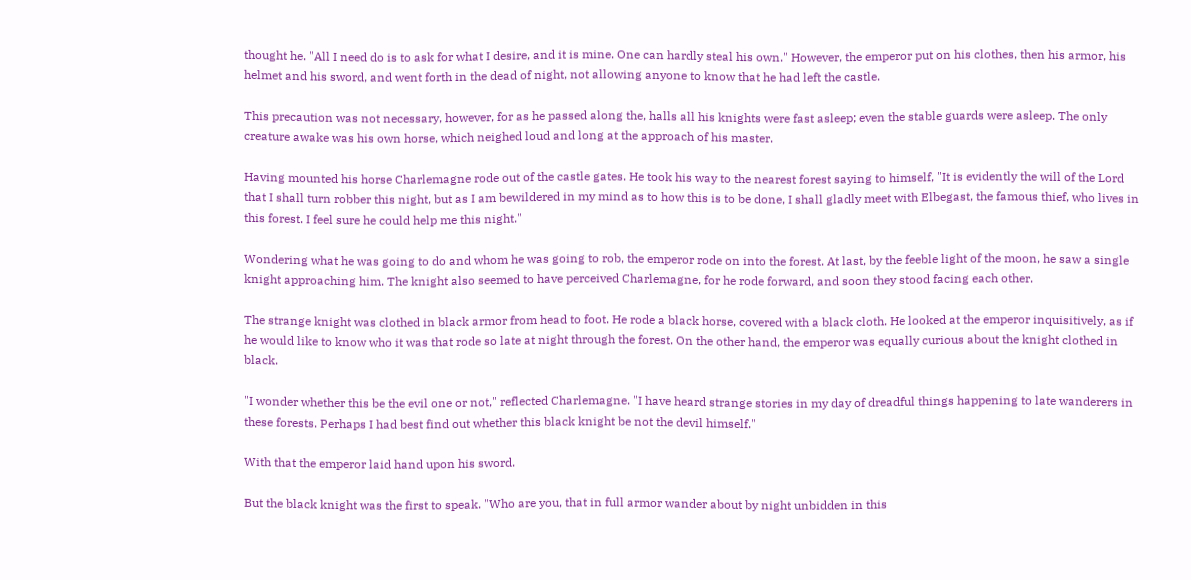thought he. "All I need do is to ask for what I desire, and it is mine. One can hardly steal his own." However, the emperor put on his clothes, then his armor, his helmet and his sword, and went forth in the dead of night, not allowing anyone to know that he had left the castle.

This precaution was not necessary, however, for as he passed along the, halls all his knights were fast asleep; even the stable guards were asleep. The only creature awake was his own horse, which neighed loud and long at the approach of his master.

Having mounted his horse Charlemagne rode out of the castle gates. He took his way to the nearest forest saying to himself, "It is evidently the will of the Lord that I shall turn robber this night, but as I am bewildered in my mind as to how this is to be done, I shall gladly meet with Elbegast, the famous thief, who lives in this forest. I feel sure he could help me this night."

Wondering what he was going to do and whom he was going to rob, the emperor rode on into the forest. At last, by the feeble light of the moon, he saw a single knight approaching him. The knight also seemed to have perceived Charlemagne, for he rode forward, and soon they stood facing each other.

The strange knight was clothed in black armor from head to foot. He rode a black horse, covered with a black cloth. He looked at the emperor inquisitively, as if he would like to know who it was that rode so late at night through the forest. On the other hand, the emperor was equally curious about the knight clothed in black.

"I wonder whether this be the evil one or not," reflected Charlemagne. "I have heard strange stories in my day of dreadful things happening to late wanderers in these forests. Perhaps I had best find out whether this black knight be not the devil himself."

With that the emperor laid hand upon his sword.

But the black knight was the first to speak. "Who are you, that in full armor wander about by night unbidden in this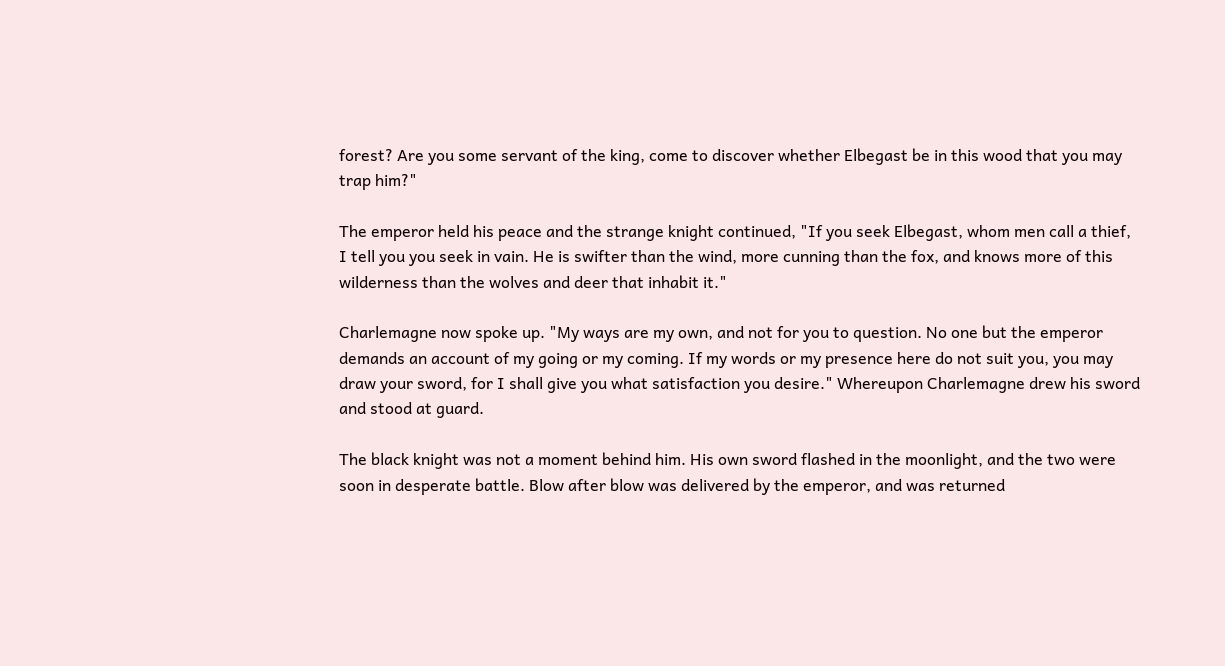forest? Are you some servant of the king, come to discover whether Elbegast be in this wood that you may trap him?"

The emperor held his peace and the strange knight continued, "If you seek Elbegast, whom men call a thief, I tell you you seek in vain. He is swifter than the wind, more cunning than the fox, and knows more of this wilderness than the wolves and deer that inhabit it."

Charlemagne now spoke up. "My ways are my own, and not for you to question. No one but the emperor demands an account of my going or my coming. If my words or my presence here do not suit you, you may draw your sword, for I shall give you what satisfaction you desire." Whereupon Charlemagne drew his sword and stood at guard.

The black knight was not a moment behind him. His own sword flashed in the moonlight, and the two were soon in desperate battle. Blow after blow was delivered by the emperor, and was returned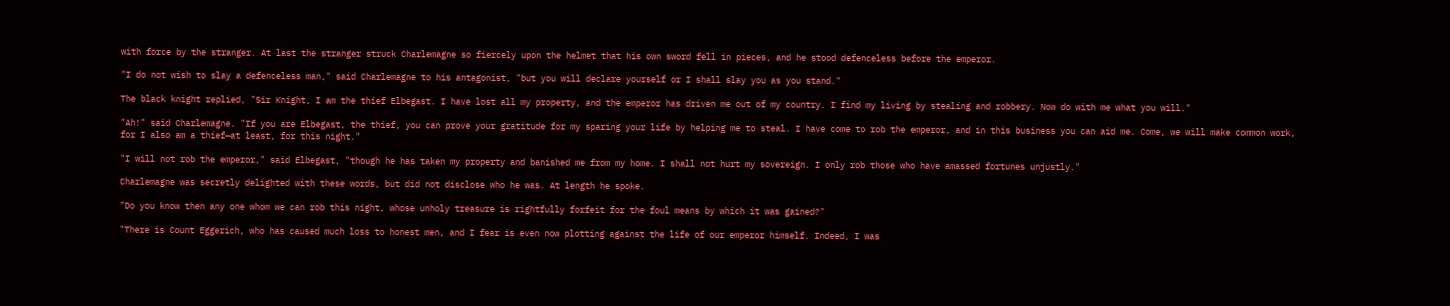with force by the stranger. At last the stranger struck Charlemagne so fiercely upon the helmet that his own sword fell in pieces, and he stood defenceless before the emperor.

"I do not wish to slay a defenceless man," said Charlemagne to his antagonist, "but you will declare yourself or I shall slay you as you stand."

The black knight replied, "Sir Knight, I am the thief Elbegast. I have lost all my property, and the emperor has driven me out of my country. I find my living by stealing and robbery. Now do with me what you will."

"Ah!" said Charlemagne. "If you are Elbegast, the thief, you can prove your gratitude for my sparing your life by helping me to steal. I have come to rob the emperor, and in this business you can aid me. Come, we will make common work, for I also am a thief—at least, for this night."

"I will not rob the emperor," said Elbegast, "though he has taken my property and banished me from my home. I shall not hurt my sovereign. I only rob those who have amassed fortunes unjustly."

Charlemagne was secretly delighted with these words, but did not disclose who he was. At length he spoke.

"Do you know then any one whom we can rob this night, whose unholy treasure is rightfully forfeit for the foul means by which it was gained?"

"There is Count Eggerich, who has caused much loss to honest men, and I fear is even now plotting against the life of our emperor himself. Indeed, I was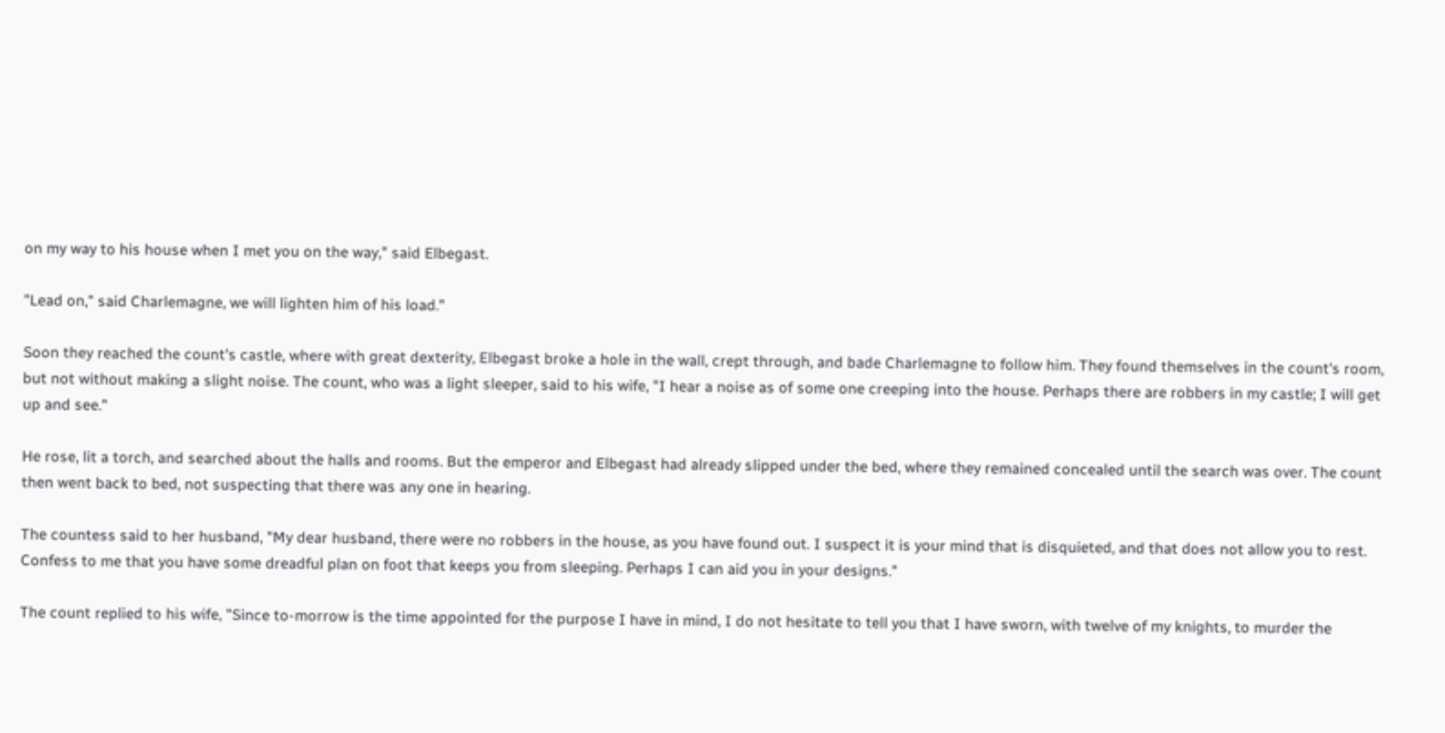on my way to his house when I met you on the way," said Elbegast.

"Lead on," said Charlemagne, we will lighten him of his load."

Soon they reached the count's castle, where with great dexterity, Elbegast broke a hole in the wall, crept through, and bade Charlemagne to follow him. They found themselves in the count's room, but not without making a slight noise. The count, who was a light sleeper, said to his wife, "I hear a noise as of some one creeping into the house. Perhaps there are robbers in my castle; I will get up and see."

He rose, lit a torch, and searched about the halls and rooms. But the emperor and Elbegast had already slipped under the bed, where they remained concealed until the search was over. The count then went back to bed, not suspecting that there was any one in hearing.

The countess said to her husband, "My dear husband, there were no robbers in the house, as you have found out. I suspect it is your mind that is disquieted, and that does not allow you to rest. Confess to me that you have some dreadful plan on foot that keeps you from sleeping. Perhaps I can aid you in your designs."

The count replied to his wife, "Since to-morrow is the time appointed for the purpose I have in mind, I do not hesitate to tell you that I have sworn, with twelve of my knights, to murder the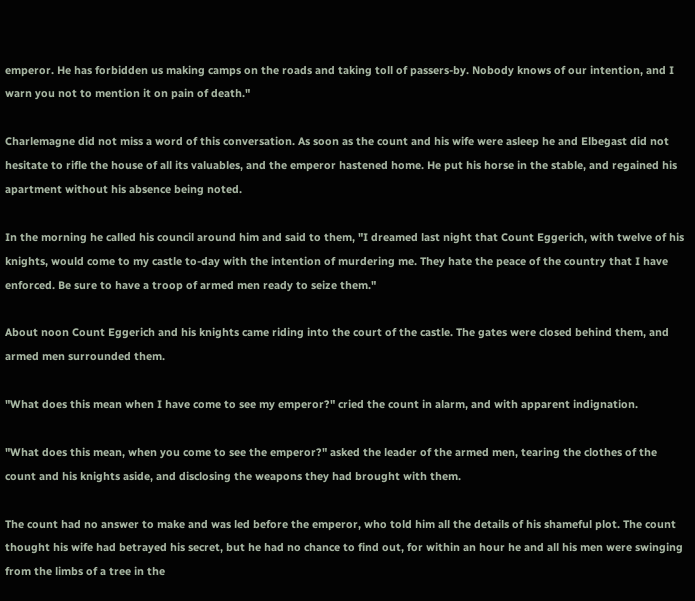emperor. He has forbidden us making camps on the roads and taking toll of passers-by. Nobody knows of our intention, and I warn you not to mention it on pain of death."

Charlemagne did not miss a word of this conversation. As soon as the count and his wife were asleep he and Elbegast did not hesitate to rifle the house of all its valuables, and the emperor hastened home. He put his horse in the stable, and regained his apartment without his absence being noted.

In the morning he called his council around him and said to them, "I dreamed last night that Count Eggerich, with twelve of his knights, would come to my castle to-day with the intention of murdering me. They hate the peace of the country that I have enforced. Be sure to have a troop of armed men ready to seize them."

About noon Count Eggerich and his knights came riding into the court of the castle. The gates were closed behind them, and armed men surrounded them.

"What does this mean when I have come to see my emperor?" cried the count in alarm, and with apparent indignation.

"What does this mean, when you come to see the emperor?" asked the leader of the armed men, tearing the clothes of the count and his knights aside, and disclosing the weapons they had brought with them.

The count had no answer to make and was led before the emperor, who told him all the details of his shameful plot. The count thought his wife had betrayed his secret, but he had no chance to find out, for within an hour he and all his men were swinging from the limbs of a tree in the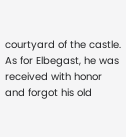courtyard of the castle. As for Elbegast, he was received with honor and forgot his old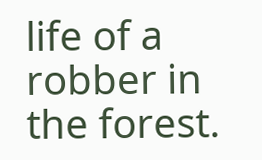life of a robber in the forest.